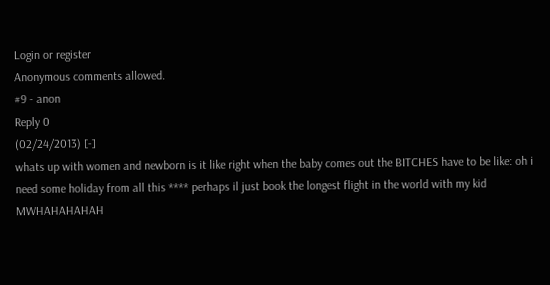Login or register
Anonymous comments allowed.
#9 - anon
Reply 0
(02/24/2013) [-]
whats up with women and newborn is it like right when the baby comes out the BITCHES have to be like: oh i need some holiday from all this **** perhaps il just book the longest flight in the world with my kid MWHAHAHAHAH